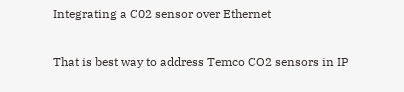Integrating a C02 sensor over Ethernet

That is best way to address Temco CO2 sensors in IP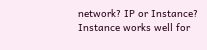network? IP or Instance? Instance works well for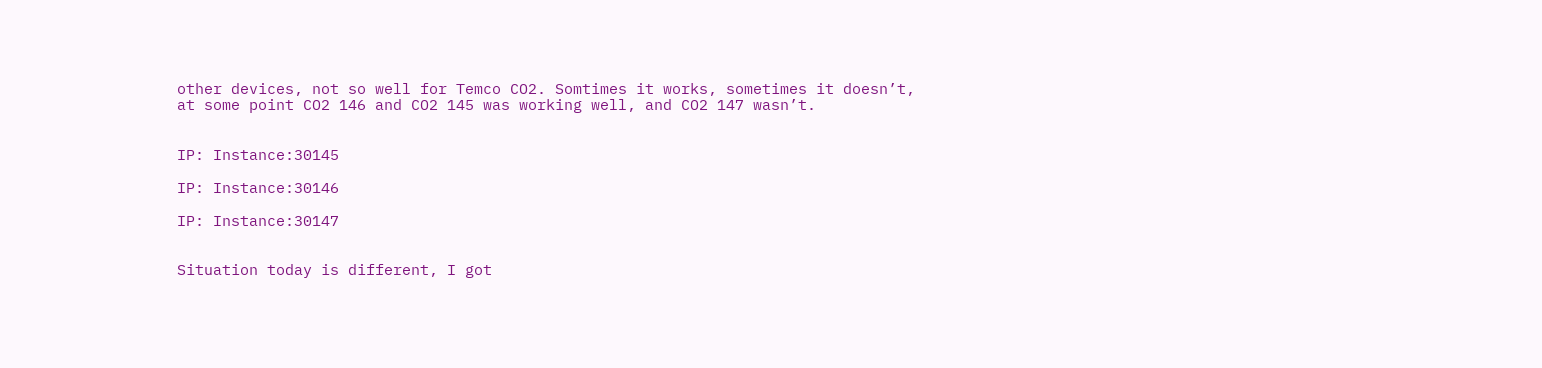other devices, not so well for Temco CO2. Somtimes it works, sometimes it doesn’t, at some point CO2 146 and CO2 145 was working well, and CO2 147 wasn’t.


IP: Instance:30145

IP: Instance:30146

IP: Instance:30147


Situation today is different, I got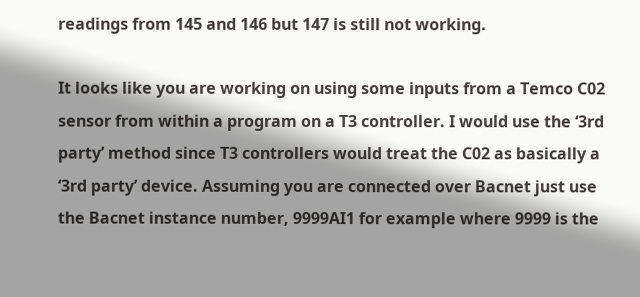readings from 145 and 146 but 147 is still not working.

It looks like you are working on using some inputs from a Temco C02 sensor from within a program on a T3 controller. I would use the ‘3rd party’ method since T3 controllers would treat the C02 as basically a ‘3rd party’ device. Assuming you are connected over Bacnet just use the Bacnet instance number, 9999AI1 for example where 9999 is the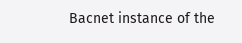Bacnet instance of the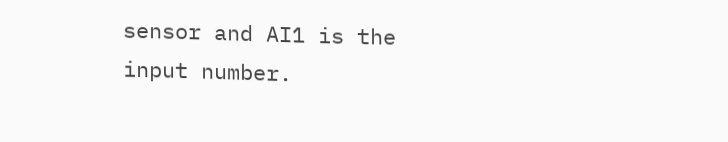sensor and AI1 is the input number.